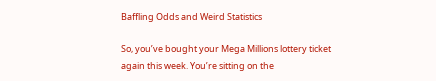Baffling Odds and Weird Statistics

So, you’ve bought your Mega Millions lottery ticket again this week. You’re sitting on the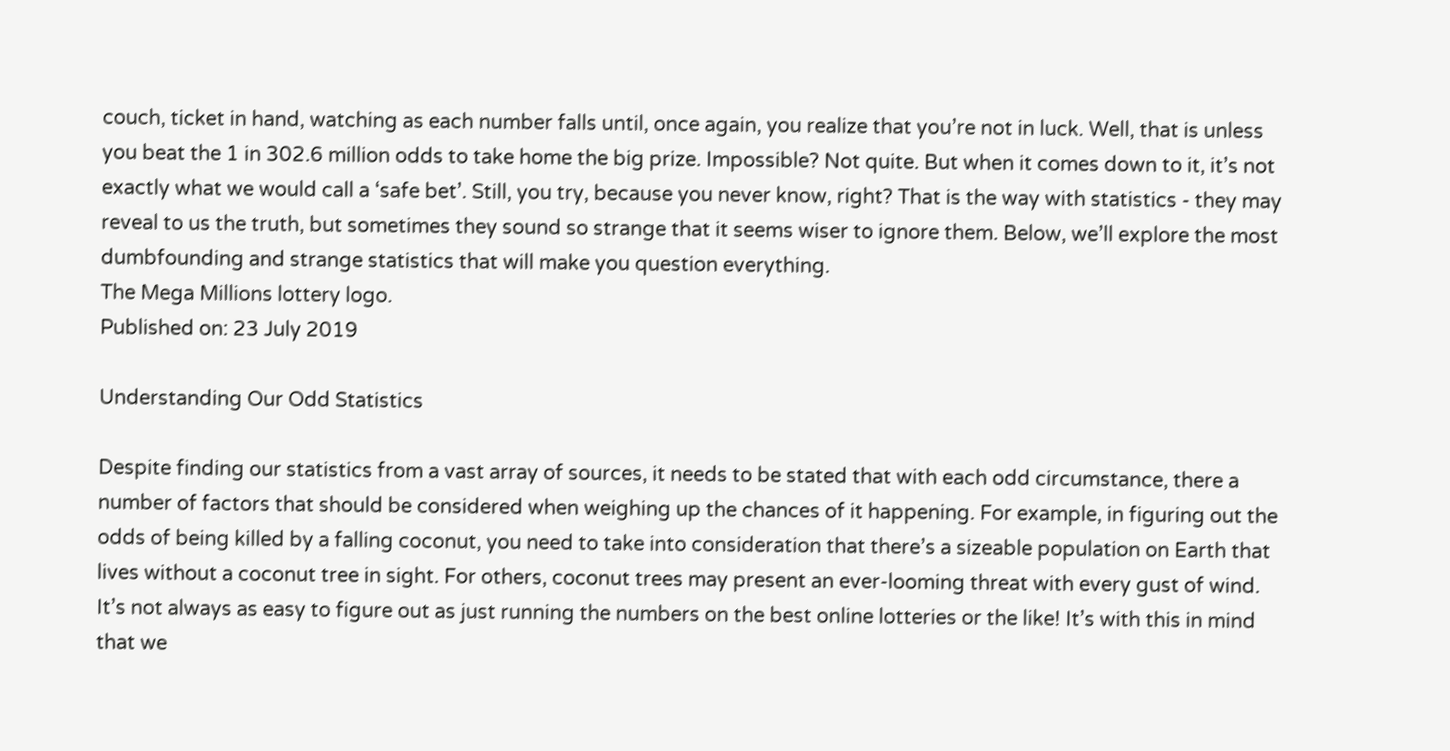couch, ticket in hand, watching as each number falls until, once again, you realize that you’re not in luck. Well, that is unless you beat the 1 in 302.6 million odds to take home the big prize. Impossible? Not quite. But when it comes down to it, it’s not exactly what we would call a ‘safe bet’. Still, you try, because you never know, right? That is the way with statistics - they may reveal to us the truth, but sometimes they sound so strange that it seems wiser to ignore them. Below, we’ll explore the most dumbfounding and strange statistics that will make you question everything.
The Mega Millions lottery logo.
Published on: 23 July 2019

Understanding Our Odd Statistics

Despite finding our statistics from a vast array of sources, it needs to be stated that with each odd circumstance, there a number of factors that should be considered when weighing up the chances of it happening. For example, in figuring out the odds of being killed by a falling coconut, you need to take into consideration that there’s a sizeable population on Earth that lives without a coconut tree in sight. For others, coconut trees may present an ever-looming threat with every gust of wind. It’s not always as easy to figure out as just running the numbers on the best online lotteries or the like! It’s with this in mind that we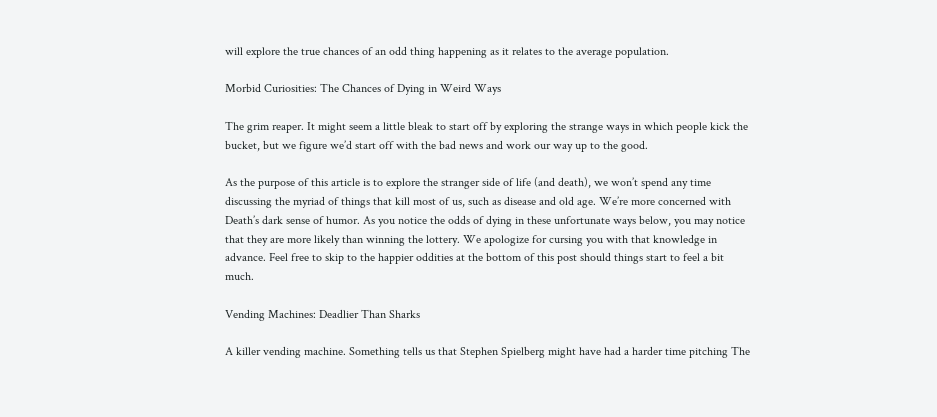will explore the true chances of an odd thing happening as it relates to the average population.

Morbid Curiosities: The Chances of Dying in Weird Ways

The grim reaper. It might seem a little bleak to start off by exploring the strange ways in which people kick the bucket, but we figure we’d start off with the bad news and work our way up to the good.

As the purpose of this article is to explore the stranger side of life (and death), we won’t spend any time discussing the myriad of things that kill most of us, such as disease and old age. We’re more concerned with Death’s dark sense of humor. As you notice the odds of dying in these unfortunate ways below, you may notice that they are more likely than winning the lottery. We apologize for cursing you with that knowledge in advance. Feel free to skip to the happier oddities at the bottom of this post should things start to feel a bit much.

Vending Machines: Deadlier Than Sharks

A killer vending machine. Something tells us that Stephen Spielberg might have had a harder time pitching The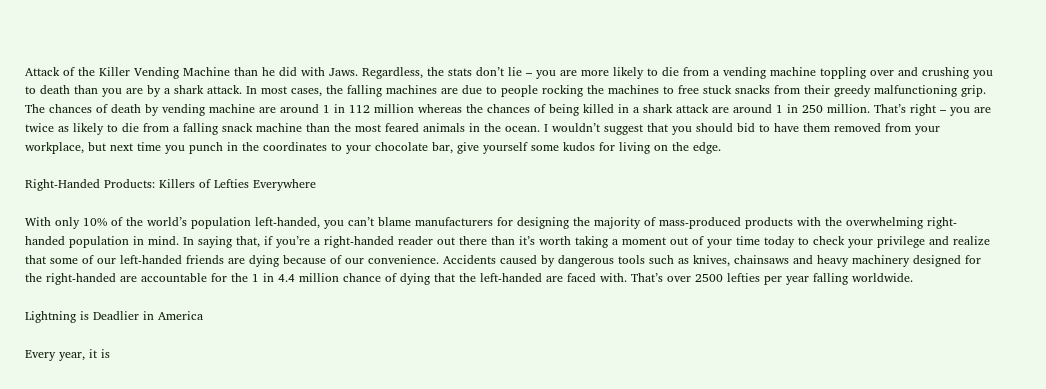Attack of the Killer Vending Machine than he did with Jaws. Regardless, the stats don’t lie – you are more likely to die from a vending machine toppling over and crushing you to death than you are by a shark attack. In most cases, the falling machines are due to people rocking the machines to free stuck snacks from their greedy malfunctioning grip. The chances of death by vending machine are around 1 in 112 million whereas the chances of being killed in a shark attack are around 1 in 250 million. That’s right – you are twice as likely to die from a falling snack machine than the most feared animals in the ocean. I wouldn’t suggest that you should bid to have them removed from your workplace, but next time you punch in the coordinates to your chocolate bar, give yourself some kudos for living on the edge.

Right-Handed Products: Killers of Lefties Everywhere

With only 10% of the world’s population left-handed, you can’t blame manufacturers for designing the majority of mass-produced products with the overwhelming right-handed population in mind. In saying that, if you’re a right-handed reader out there than it’s worth taking a moment out of your time today to check your privilege and realize that some of our left-handed friends are dying because of our convenience. Accidents caused by dangerous tools such as knives, chainsaws and heavy machinery designed for the right-handed are accountable for the 1 in 4.4 million chance of dying that the left-handed are faced with. That’s over 2500 lefties per year falling worldwide.

Lightning is Deadlier in America

Every year, it is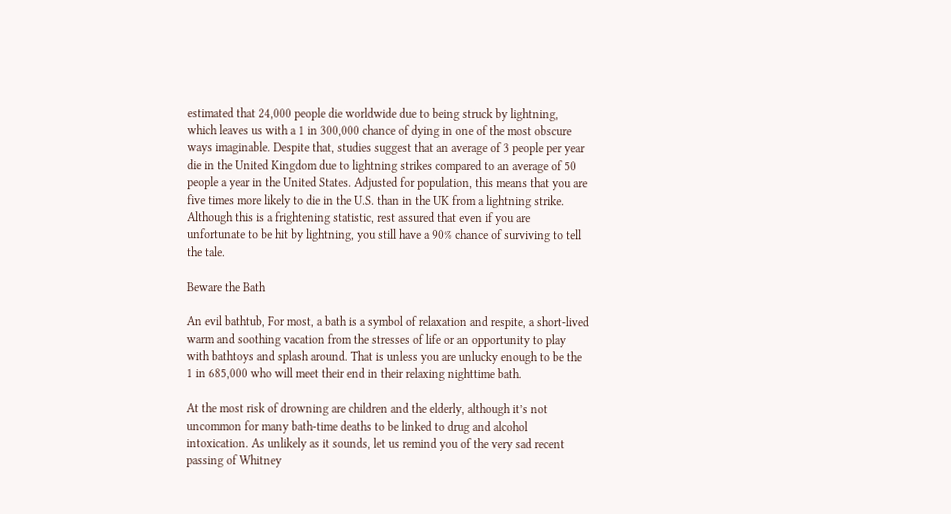estimated that 24,000 people die worldwide due to being struck by lightning, which leaves us with a 1 in 300,000 chance of dying in one of the most obscure ways imaginable. Despite that, studies suggest that an average of 3 people per year die in the United Kingdom due to lightning strikes compared to an average of 50 people a year in the United States. Adjusted for population, this means that you are five times more likely to die in the U.S. than in the UK from a lightning strike. Although this is a frightening statistic, rest assured that even if you are unfortunate to be hit by lightning, you still have a 90% chance of surviving to tell the tale.

Beware the Bath

An evil bathtub, For most, a bath is a symbol of relaxation and respite, a short-lived warm and soothing vacation from the stresses of life or an opportunity to play with bathtoys and splash around. That is unless you are unlucky enough to be the 1 in 685,000 who will meet their end in their relaxing nighttime bath.

At the most risk of drowning are children and the elderly, although it’s not uncommon for many bath-time deaths to be linked to drug and alcohol intoxication. As unlikely as it sounds, let us remind you of the very sad recent passing of Whitney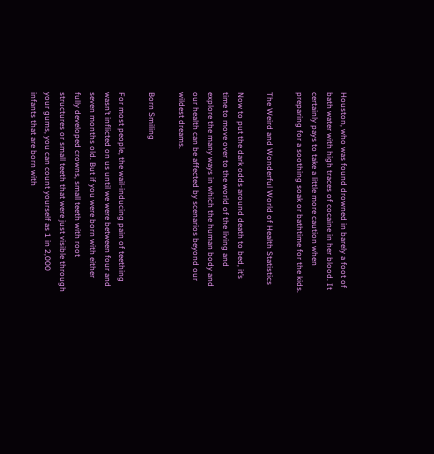Houston, who was found drowned in barely a foot of bath water with high traces of cocaine in her blood. It certainly pays to take a little more caution when preparing for a soothing soak or bathtime for the kids.

The Weird and Wonderful World of Health Statistics

Now to put the dark odds around death to bed, it’s time to move over to the world of the living and explore the many ways in which the human body and our health can be affected by scenarios beyond our wildest dreams.

Born Smiling

For most people, the wail-inducing pain of teething wasn’t inflicted on us until we were between four and seven months old. But if you were born with either fully developed crowns, small teeth with root structures or small teeth that were just visible through your gums, you can count yourself as 1 in 2,000 infants that are born with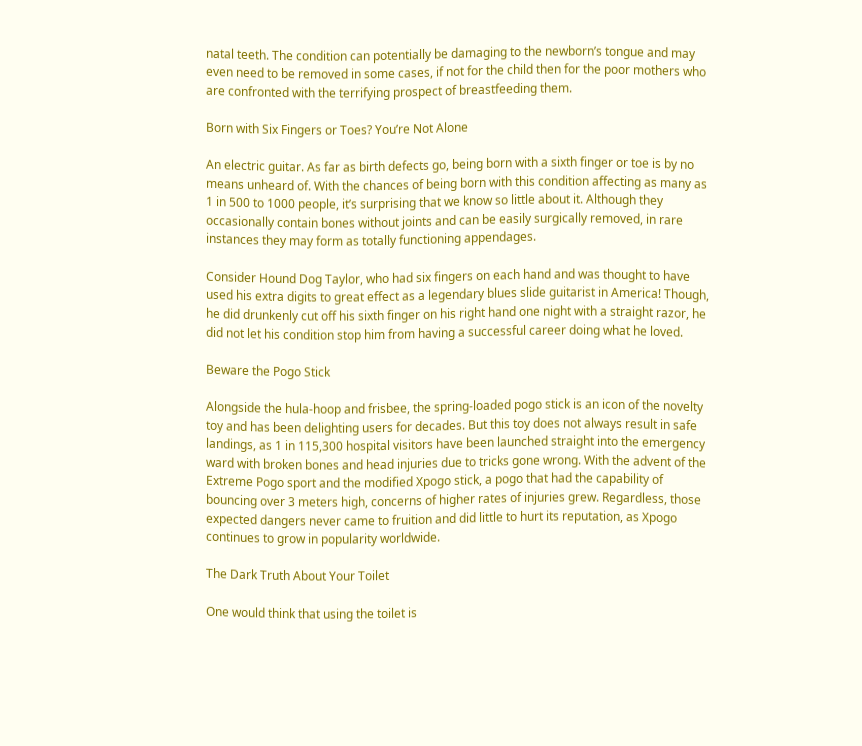natal teeth. The condition can potentially be damaging to the newborn’s tongue and may even need to be removed in some cases, if not for the child then for the poor mothers who are confronted with the terrifying prospect of breastfeeding them.

Born with Six Fingers or Toes? You’re Not Alone

An electric guitar. As far as birth defects go, being born with a sixth finger or toe is by no means unheard of. With the chances of being born with this condition affecting as many as 1 in 500 to 1000 people, it’s surprising that we know so little about it. Although they occasionally contain bones without joints and can be easily surgically removed, in rare instances they may form as totally functioning appendages.

Consider Hound Dog Taylor, who had six fingers on each hand and was thought to have used his extra digits to great effect as a legendary blues slide guitarist in America! Though, he did drunkenly cut off his sixth finger on his right hand one night with a straight razor, he did not let his condition stop him from having a successful career doing what he loved.

Beware the Pogo Stick

Alongside the hula-hoop and frisbee, the spring-loaded pogo stick is an icon of the novelty toy and has been delighting users for decades. But this toy does not always result in safe landings, as 1 in 115,300 hospital visitors have been launched straight into the emergency ward with broken bones and head injuries due to tricks gone wrong. With the advent of the Extreme Pogo sport and the modified Xpogo stick, a pogo that had the capability of bouncing over 3 meters high, concerns of higher rates of injuries grew. Regardless, those expected dangers never came to fruition and did little to hurt its reputation, as Xpogo continues to grow in popularity worldwide.

The Dark Truth About Your Toilet

One would think that using the toilet is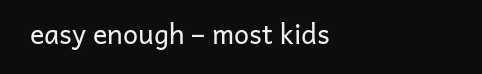easy enough – most kids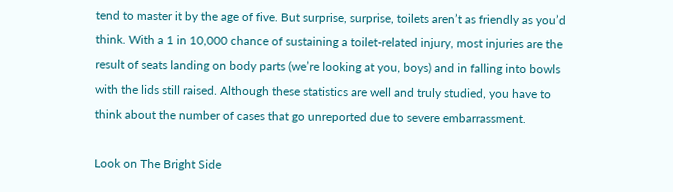tend to master it by the age of five. But surprise, surprise, toilets aren’t as friendly as you’d think. With a 1 in 10,000 chance of sustaining a toilet-related injury, most injuries are the result of seats landing on body parts (we’re looking at you, boys) and in falling into bowls with the lids still raised. Although these statistics are well and truly studied, you have to think about the number of cases that go unreported due to severe embarrassment.

Look on The Bright Side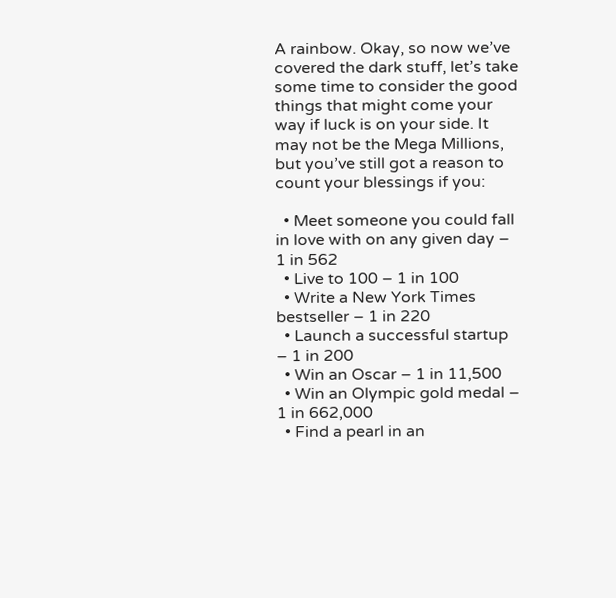A rainbow. Okay, so now we’ve covered the dark stuff, let’s take some time to consider the good things that might come your way if luck is on your side. It may not be the Mega Millions, but you’ve still got a reason to count your blessings if you:

  • Meet someone you could fall in love with on any given day – 1 in 562
  • Live to 100 – 1 in 100
  • Write a New York Times bestseller – 1 in 220
  • Launch a successful startup – 1 in 200
  • Win an Oscar – 1 in 11,500
  • Win an Olympic gold medal – 1 in 662,000
  • Find a pearl in an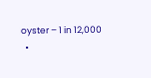oyster – 1 in 12,000
  •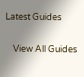Latest Guides

    View All Guides